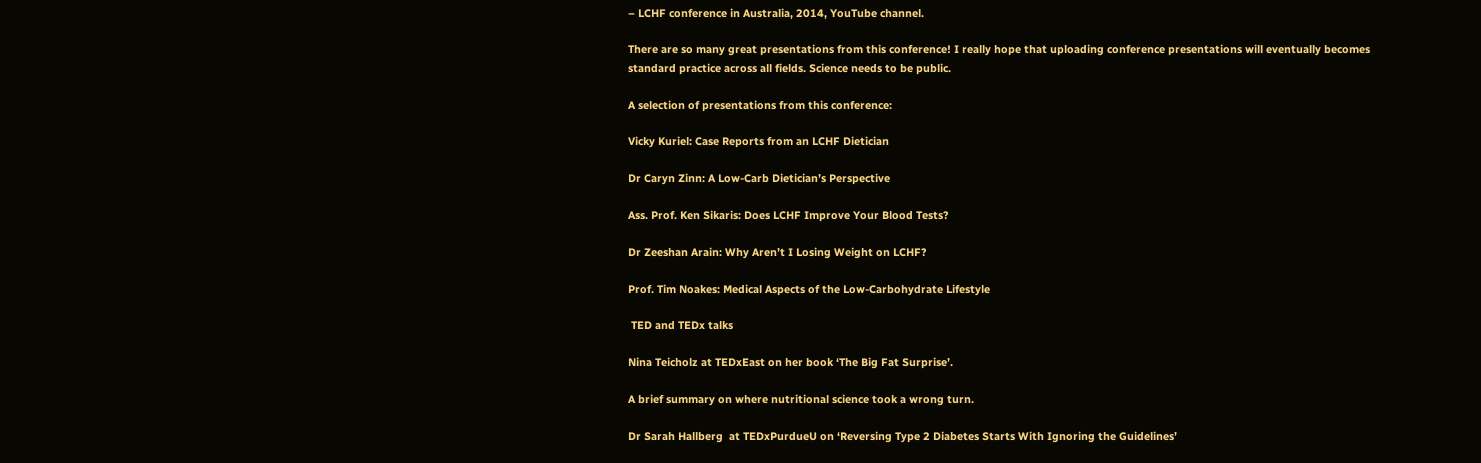– LCHF conference in Australia, 2014, YouTube channel.

There are so many great presentations from this conference! I really hope that uploading conference presentations will eventually becomes standard practice across all fields. Science needs to be public.

A selection of presentations from this conference:

Vicky Kuriel: Case Reports from an LCHF Dietician

Dr Caryn Zinn: A Low-Carb Dietician’s Perspective

Ass. Prof. Ken Sikaris: Does LCHF Improve Your Blood Tests?

Dr Zeeshan Arain: Why Aren’t I Losing Weight on LCHF?

Prof. Tim Noakes: Medical Aspects of the Low-Carbohydrate Lifestyle

 TED and TEDx talks

Nina Teicholz at TEDxEast on her book ‘The Big Fat Surprise’.

A brief summary on where nutritional science took a wrong turn.

Dr Sarah Hallberg  at TEDxPurdueU on ‘Reversing Type 2 Diabetes Starts With Ignoring the Guidelines’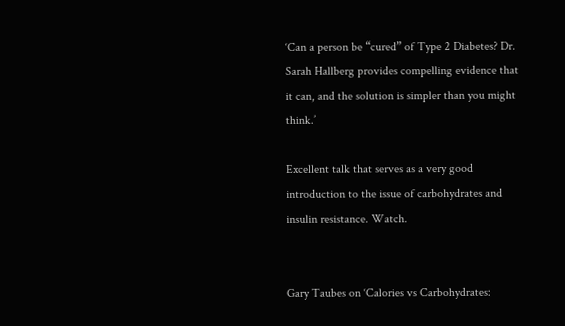‘Can a person be “cured” of Type 2 Diabetes? Dr. Sarah Hallberg provides compelling evidence that it can, and the solution is simpler than you might think.’

Excellent talk that serves as a very good introduction to the issue of carbohydrates and insulin resistance. Watch.


Gary Taubes on ‘Calories vs Carbohydrates: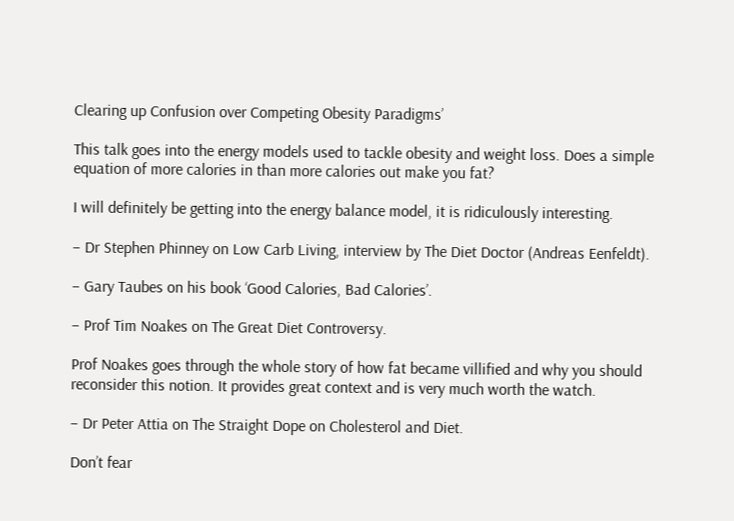Clearing up Confusion over Competing Obesity Paradigms’

This talk goes into the energy models used to tackle obesity and weight loss. Does a simple equation of more calories in than more calories out make you fat?

I will definitely be getting into the energy balance model, it is ridiculously interesting.

– Dr Stephen Phinney on Low Carb Living, interview by The Diet Doctor (Andreas Eenfeldt).

– Gary Taubes on his book ‘Good Calories, Bad Calories’.

– Prof Tim Noakes on The Great Diet Controversy.

Prof Noakes goes through the whole story of how fat became villified and why you should reconsider this notion. It provides great context and is very much worth the watch.

– Dr Peter Attia on The Straight Dope on Cholesterol and Diet.

Don’t fear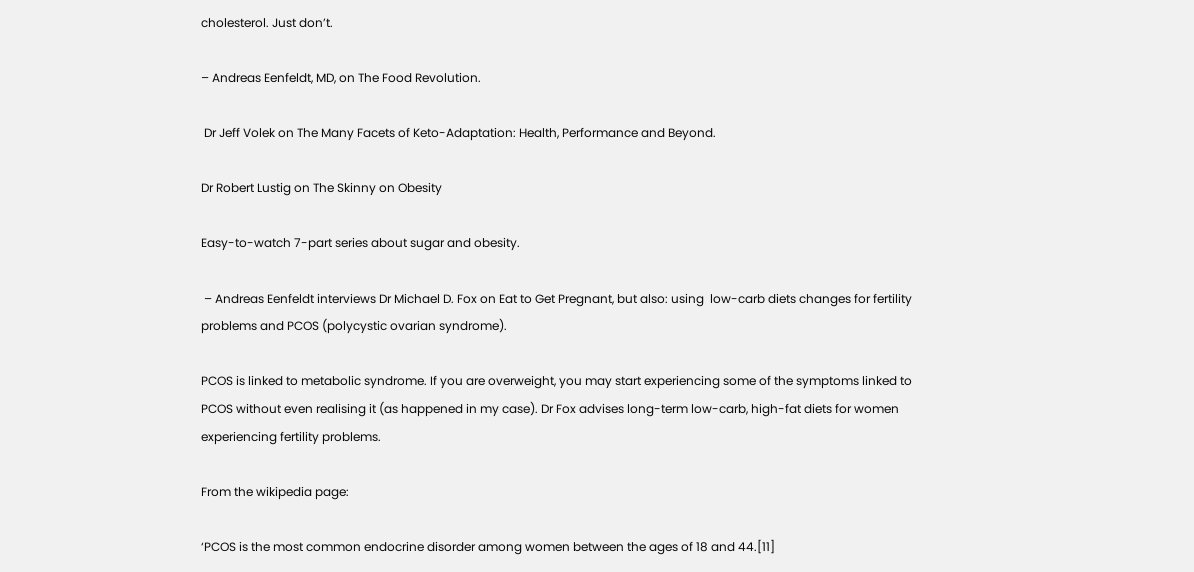cholesterol. Just don’t.

– Andreas Eenfeldt, MD, on The Food Revolution.

 Dr Jeff Volek on The Many Facets of Keto-Adaptation: Health, Performance and Beyond.

Dr Robert Lustig on The Skinny on Obesity

Easy-to-watch 7-part series about sugar and obesity.

 – Andreas Eenfeldt interviews Dr Michael D. Fox on Eat to Get Pregnant, but also: using  low-carb diets changes for fertility problems and PCOS (polycystic ovarian syndrome).

PCOS is linked to metabolic syndrome. If you are overweight, you may start experiencing some of the symptoms linked to PCOS without even realising it (as happened in my case). Dr Fox advises long-term low-carb, high-fat diets for women experiencing fertility problems.

From the wikipedia page:

‘PCOS is the most common endocrine disorder among women between the ages of 18 and 44.[11]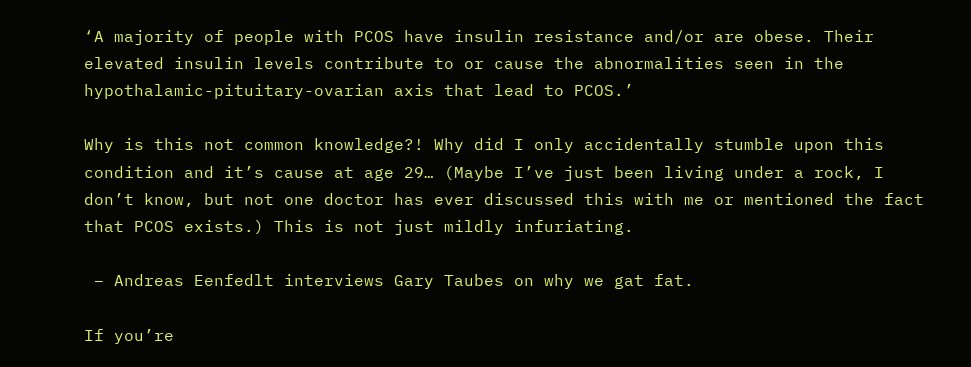‘A majority of people with PCOS have insulin resistance and/or are obese. Their elevated insulin levels contribute to or cause the abnormalities seen in the hypothalamic-pituitary-ovarian axis that lead to PCOS.’

Why is this not common knowledge?! Why did I only accidentally stumble upon this condition and it’s cause at age 29… (Maybe I’ve just been living under a rock, I don’t know, but not one doctor has ever discussed this with me or mentioned the fact that PCOS exists.) This is not just mildly infuriating.

 – Andreas Eenfedlt interviews Gary Taubes on why we gat fat.

If you’re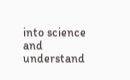into science and understand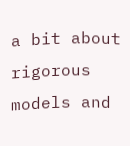a bit about rigorous models and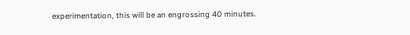experimentation, this will be an engrossing 40 minutes.